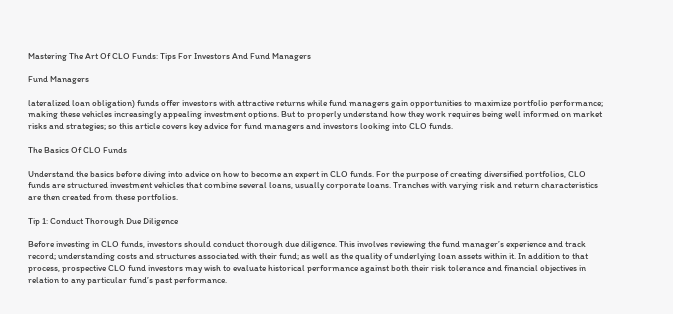Mastering The Art Of CLO Funds: Tips For Investors And Fund Managers

Fund Managers

lateralized loan obligation) funds offer investors with attractive returns while fund managers gain opportunities to maximize portfolio performance; making these vehicles increasingly appealing investment options. But to properly understand how they work requires being well informed on market risks and strategies; so this article covers key advice for fund managers and investors looking into CLO funds.

The Basics Of CLO Funds

Understand the basics before diving into advice on how to become an expert in CLO funds. For the purpose of creating diversified portfolios, CLO funds are structured investment vehicles that combine several loans, usually corporate loans. Tranches with varying risk and return characteristics are then created from these portfolios.

Tip 1: Conduct Thorough Due Diligence

Before investing in CLO funds, investors should conduct thorough due diligence. This involves reviewing the fund manager’s experience and track record; understanding costs and structures associated with their fund; as well as the quality of underlying loan assets within it. In addition to that process, prospective CLO fund investors may wish to evaluate historical performance against both their risk tolerance and financial objectives in relation to any particular fund’s past performance.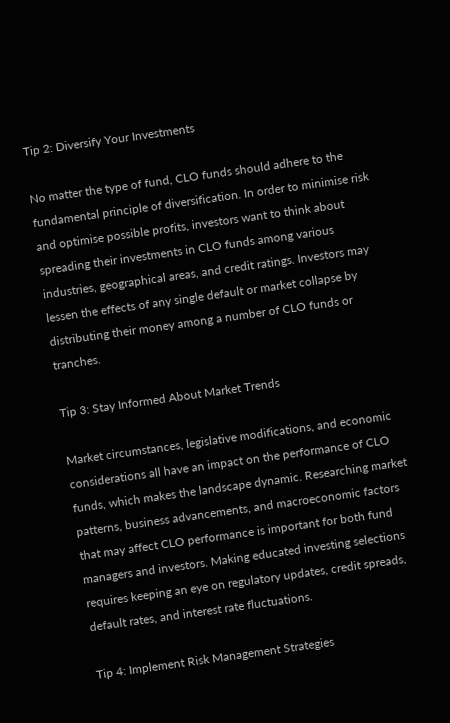Tip 2: Diversify Your Investments

No matter the type of fund, CLO funds should adhere to the fundamental principle of diversification. In order to minimise risk and optimise possible profits, investors want to think about spreading their investments in CLO funds among various industries, geographical areas, and credit ratings. Investors may lessen the effects of any single default or market collapse by distributing their money among a number of CLO funds or tranches.

Tip 3: Stay Informed About Market Trends

Market circumstances, legislative modifications, and economic considerations all have an impact on the performance of CLO funds, which makes the landscape dynamic. Researching market patterns, business advancements, and macroeconomic factors that may affect CLO performance is important for both fund managers and investors. Making educated investing selections requires keeping an eye on regulatory updates, credit spreads, default rates, and interest rate fluctuations.

Tip 4: Implement Risk Management Strategies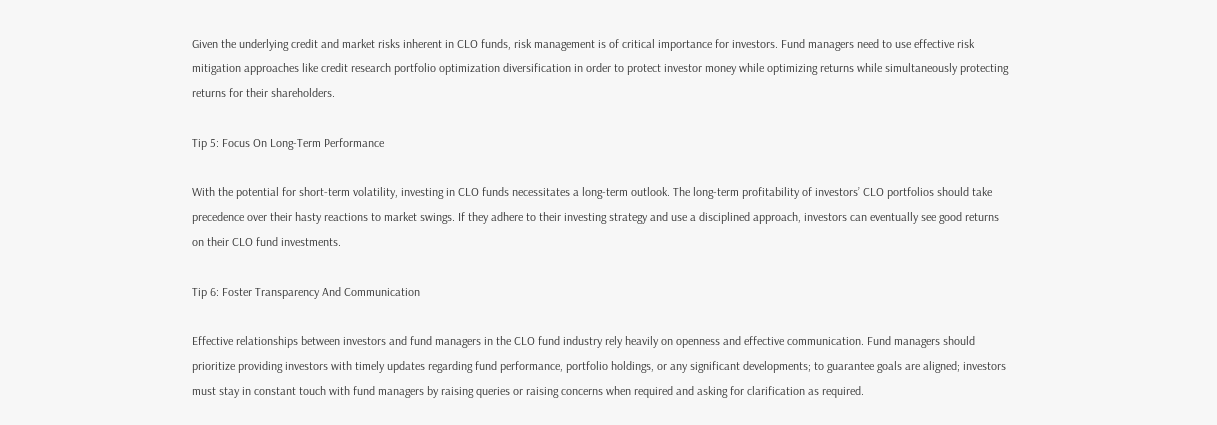Given the underlying credit and market risks inherent in CLO funds, risk management is of critical importance for investors. Fund managers need to use effective risk mitigation approaches like credit research portfolio optimization diversification in order to protect investor money while optimizing returns while simultaneously protecting returns for their shareholders.

Tip 5: Focus On Long-Term Performance

With the potential for short-term volatility, investing in CLO funds necessitates a long-term outlook. The long-term profitability of investors’ CLO portfolios should take precedence over their hasty reactions to market swings. If they adhere to their investing strategy and use a disciplined approach, investors can eventually see good returns on their CLO fund investments.

Tip 6: Foster Transparency And Communication

Effective relationships between investors and fund managers in the CLO fund industry rely heavily on openness and effective communication. Fund managers should prioritize providing investors with timely updates regarding fund performance, portfolio holdings, or any significant developments; to guarantee goals are aligned; investors must stay in constant touch with fund managers by raising queries or raising concerns when required and asking for clarification as required.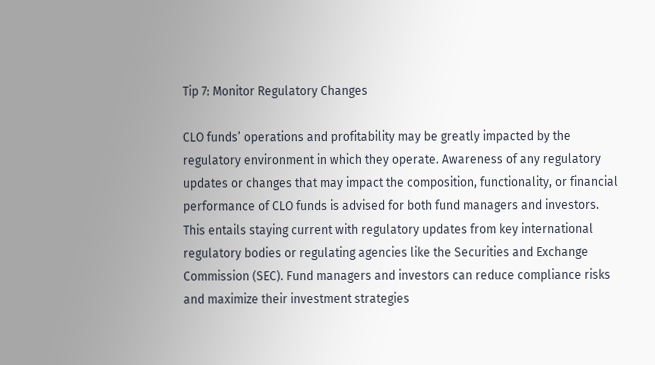Tip 7: Monitor Regulatory Changes

CLO funds’ operations and profitability may be greatly impacted by the regulatory environment in which they operate. Awareness of any regulatory updates or changes that may impact the composition, functionality, or financial performance of CLO funds is advised for both fund managers and investors. This entails staying current with regulatory updates from key international regulatory bodies or regulating agencies like the Securities and Exchange Commission (SEC). Fund managers and investors can reduce compliance risks and maximize their investment strategies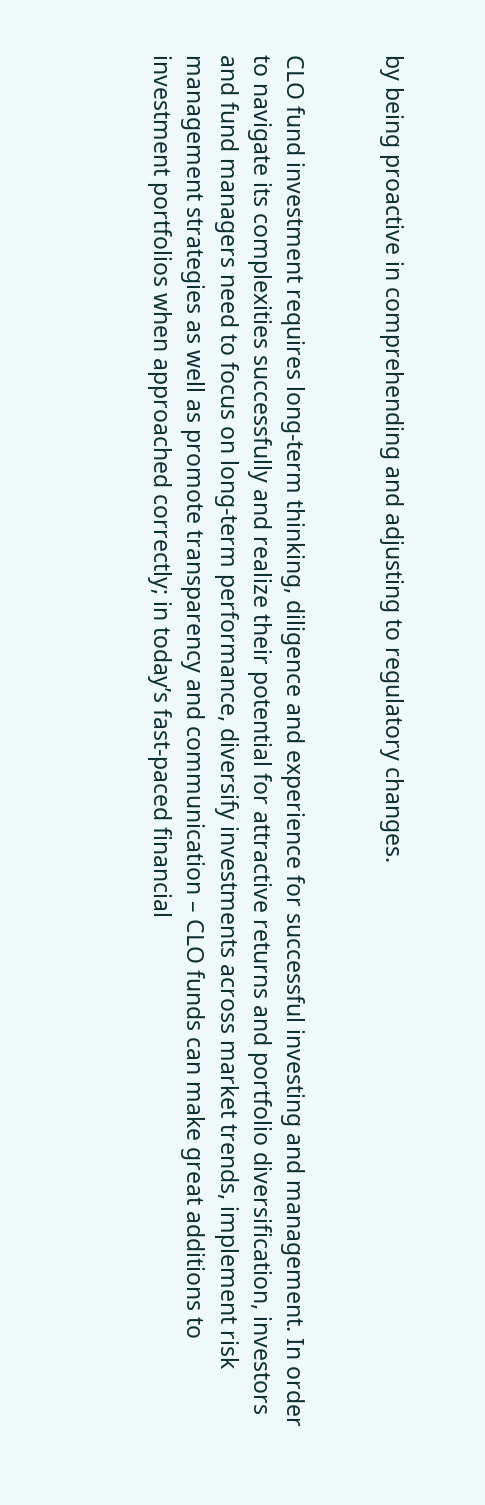by being proactive in comprehending and adjusting to regulatory changes.


CLO fund investment requires long-term thinking, diligence and experience for successful investing and management. In order to navigate its complexities successfully and realize their potential for attractive returns and portfolio diversification, investors and fund managers need to focus on long-term performance, diversify investments across market trends, implement risk management strategies as well as promote transparency and communication – CLO funds can make great additions to investment portfolios when approached correctly; in today’s fast-paced financial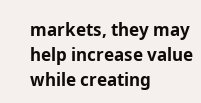markets, they may help increase value while creating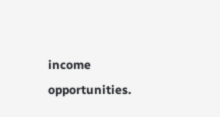income opportunities.